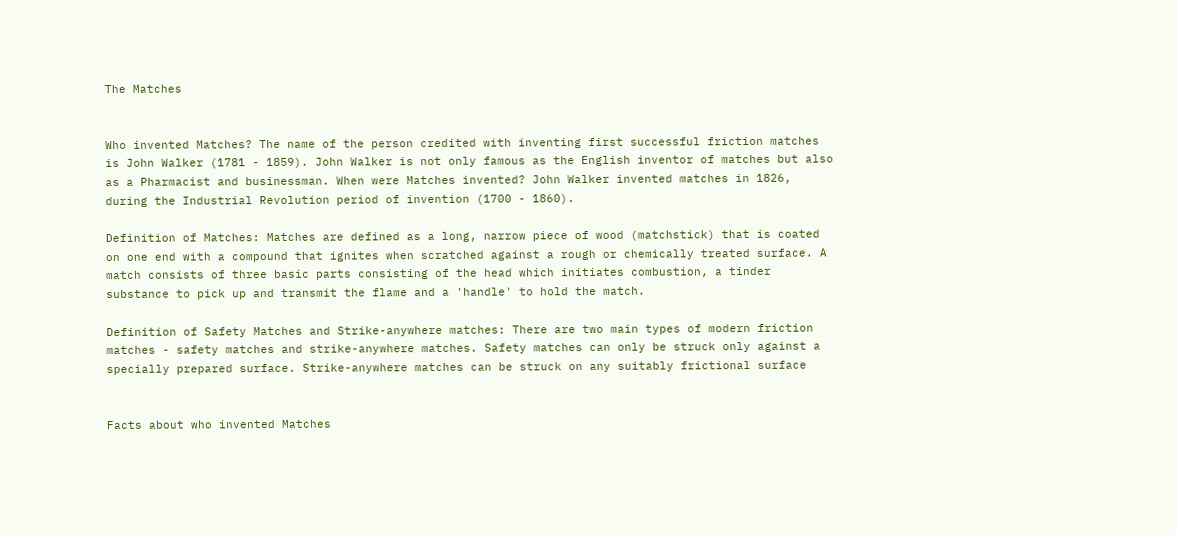The Matches


Who invented Matches? The name of the person credited with inventing first successful friction matches is John Walker (1781 - 1859). John Walker is not only famous as the English inventor of matches but also as a Pharmacist and businessman. When were Matches invented? John Walker invented matches in 1826, during the Industrial Revolution period of invention (1700 - 1860).

Definition of Matches: Matches are defined as a long, narrow piece of wood (matchstick) that is coated on one end with a compound that ignites when scratched against a rough or chemically treated surface. A match consists of three basic parts consisting of the head which initiates combustion, a tinder substance to pick up and transmit the flame and a 'handle' to hold the match.

Definition of Safety Matches and Strike-anywhere matches: There are two main types of modern friction matches - safety matches and strike-anywhere matches. Safety matches can only be struck only against a specially prepared surface. Strike-anywhere matches can be struck on any suitably frictional surface


Facts about who invented Matches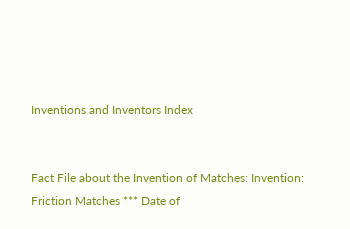Inventions and Inventors Index


Fact File about the Invention of Matches: Invention: Friction Matches *** Date of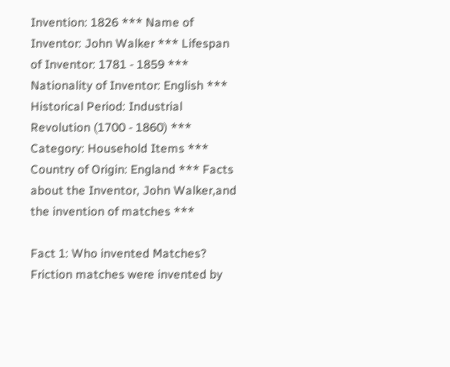Invention: 1826 *** Name of Inventor: John Walker *** Lifespan of Inventor: 1781 - 1859 *** Nationality of Inventor: English *** Historical Period: Industrial Revolution (1700 - 1860) *** Category: Household Items *** Country of Origin: England *** Facts about the Inventor, John Walker,and the invention of matches ***

Fact 1: Who invented Matches? Friction matches were invented by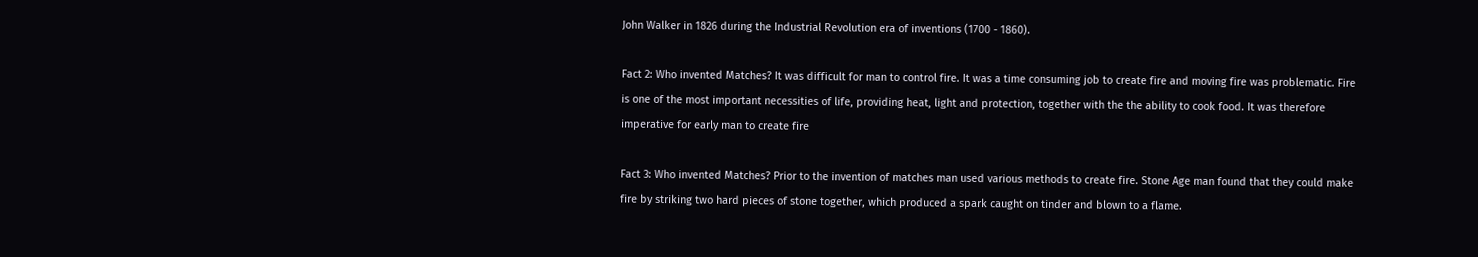John Walker in 1826 during the Industrial Revolution era of inventions (1700 - 1860).

Fact 2: Who invented Matches? It was difficult for man to control fire. It was a time consuming job to create fire and moving fire was problematic. Fire is one of the most important necessities of life, providing heat, light and protection, together with the the ability to cook food. It was therefore imperative for early man to create fire

Fact 3: Who invented Matches? Prior to the invention of matches man used various methods to create fire. Stone Age man found that they could make fire by striking two hard pieces of stone together, which produced a spark caught on tinder and blown to a flame.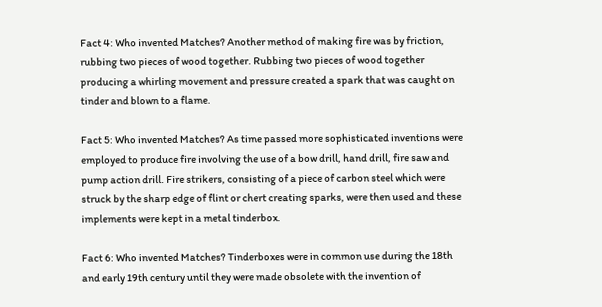Fact 4: Who invented Matches? Another method of making fire was by friction, rubbing two pieces of wood together. Rubbing two pieces of wood together producing a whirling movement and pressure created a spark that was caught on tinder and blown to a flame.

Fact 5: Who invented Matches? As time passed more sophisticated inventions were employed to produce fire involving the use of a bow drill, hand drill, fire saw and pump action drill. Fire strikers, consisting of a piece of carbon steel which were struck by the sharp edge of flint or chert creating sparks, were then used and these implements were kept in a metal tinderbox.

Fact 6: Who invented Matches? Tinderboxes were in common use during the 18th and early 19th century until they were made obsolete with the invention of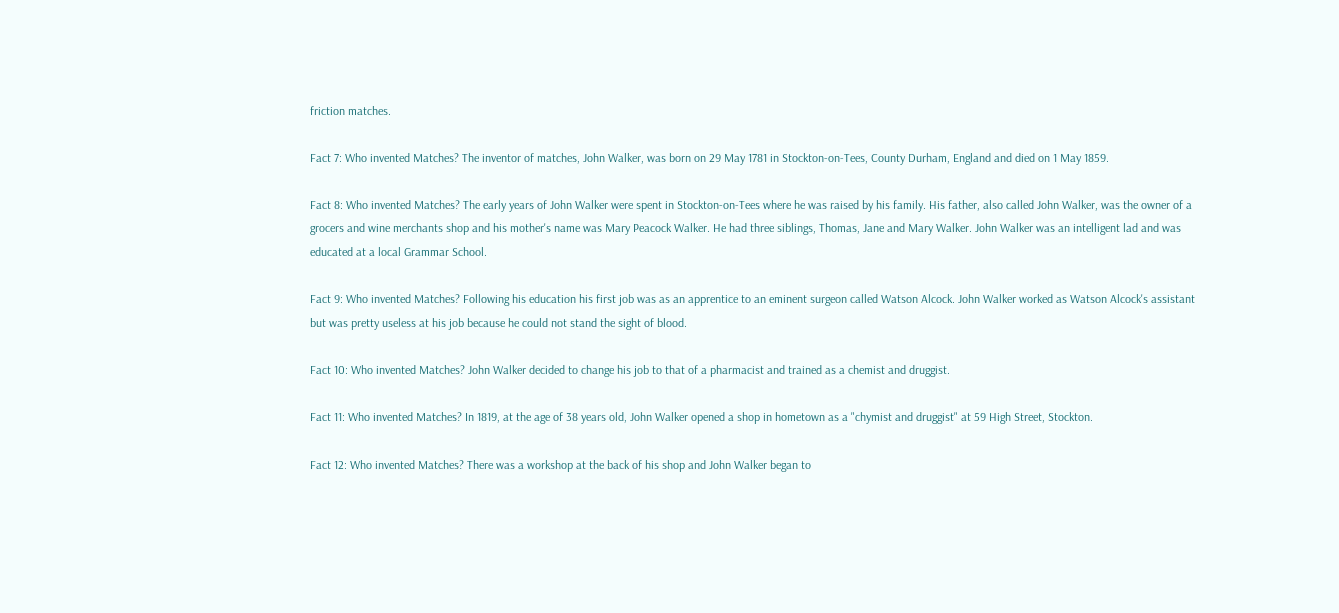friction matches.

Fact 7: Who invented Matches? The inventor of matches, John Walker, was born on 29 May 1781 in Stockton-on-Tees, County Durham, England and died on 1 May 1859.

Fact 8: Who invented Matches? The early years of John Walker were spent in Stockton-on-Tees where he was raised by his family. His father, also called John Walker, was the owner of a grocers and wine merchants shop and his mother's name was Mary Peacock Walker. He had three siblings, Thomas, Jane and Mary Walker. John Walker was an intelligent lad and was educated at a local Grammar School.

Fact 9: Who invented Matches? Following his education his first job was as an apprentice to an eminent surgeon called Watson Alcock. John Walker worked as Watson Alcock's assistant but was pretty useless at his job because he could not stand the sight of blood.

Fact 10: Who invented Matches? John Walker decided to change his job to that of a pharmacist and trained as a chemist and druggist.

Fact 11: Who invented Matches? In 1819, at the age of 38 years old, John Walker opened a shop in hometown as a "chymist and druggist" at 59 High Street, Stockton.

Fact 12: Who invented Matches? There was a workshop at the back of his shop and John Walker began to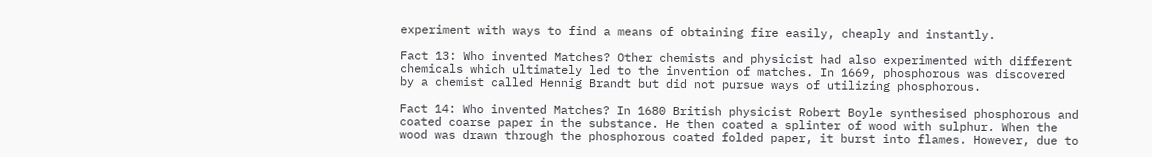experiment with ways to find a means of obtaining fire easily, cheaply and instantly.

Fact 13: Who invented Matches? Other chemists and physicist had also experimented with different chemicals which ultimately led to the invention of matches. In 1669, phosphorous was discovered by a chemist called Hennig Brandt but did not pursue ways of utilizing phosphorous.

Fact 14: Who invented Matches? In 1680 British physicist Robert Boyle synthesised phosphorous and coated coarse paper in the substance. He then coated a splinter of wood with sulphur. When the wood was drawn through the phosphorous coated folded paper, it burst into flames. However, due to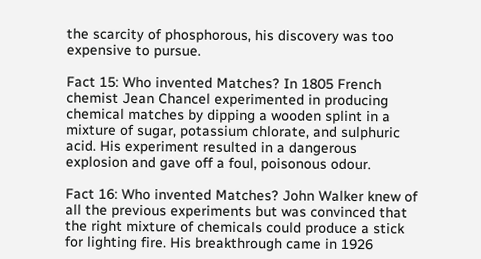the scarcity of phosphorous, his discovery was too expensive to pursue.

Fact 15: Who invented Matches? In 1805 French chemist Jean Chancel experimented in producing chemical matches by dipping a wooden splint in a mixture of sugar, potassium chlorate, and sulphuric acid. His experiment resulted in a dangerous explosion and gave off a foul, poisonous odour.

Fact 16: Who invented Matches? John Walker knew of all the previous experiments but was convinced that the right mixture of chemicals could produce a stick for lighting fire. His breakthrough came in 1926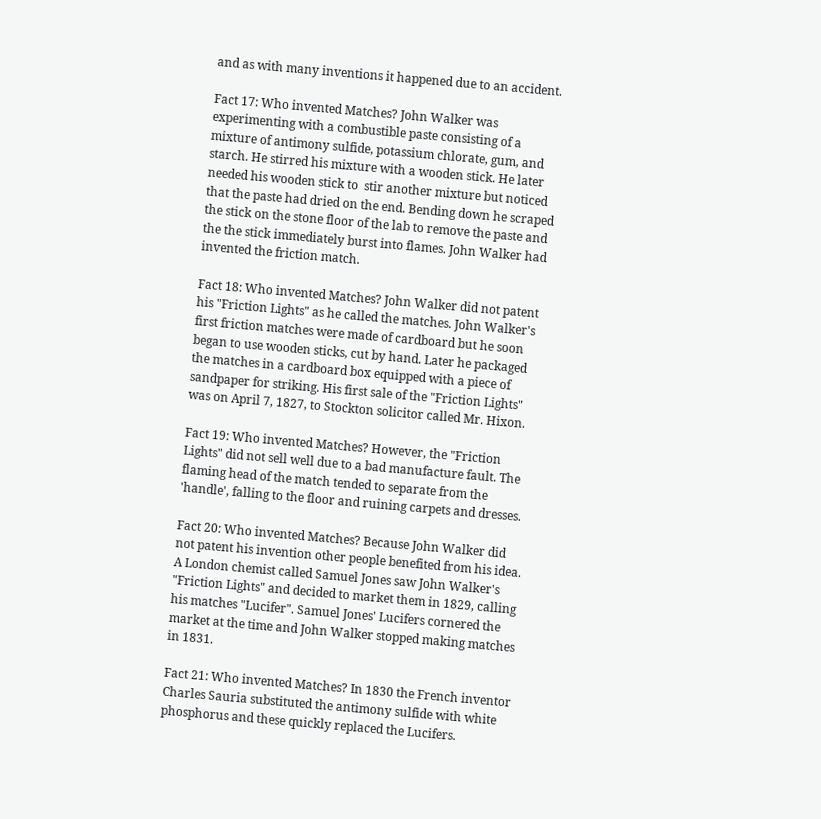and as with many inventions it happened due to an accident.

Fact 17: Who invented Matches? John Walker was experimenting with a combustible paste consisting of a mixture of antimony sulfide, potassium chlorate, gum, and starch. He stirred his mixture with a wooden stick. He later needed his wooden stick to  stir another mixture but noticed that the paste had dried on the end. Bending down he scraped the stick on the stone floor of the lab to remove the paste and the the stick immediately burst into flames. John Walker had invented the friction match.

Fact 18: Who invented Matches? John Walker did not patent his "Friction Lights" as he called the matches. John Walker's first friction matches were made of cardboard but he soon began to use wooden sticks, cut by hand. Later he packaged the matches in a cardboard box equipped with a piece of sandpaper for striking. His first sale of the "Friction Lights" was on April 7, 1827, to Stockton solicitor called Mr. Hixon.

Fact 19: Who invented Matches? However, the "Friction Lights" did not sell well due to a bad manufacture fault. The flaming head of the match tended to separate from the 'handle', falling to the floor and ruining carpets and dresses.

Fact 20: Who invented Matches? Because John Walker did not patent his invention other people benefited from his idea. A London chemist called Samuel Jones saw John Walker's "Friction Lights" and decided to market them in 1829, calling his matches "Lucifer". Samuel Jones' Lucifers cornered the market at the time and John Walker stopped making matches in 1831.

Fact 21: Who invented Matches? In 1830 the French inventor Charles Sauria substituted the antimony sulfide with white phosphorus and these quickly replaced the Lucifers.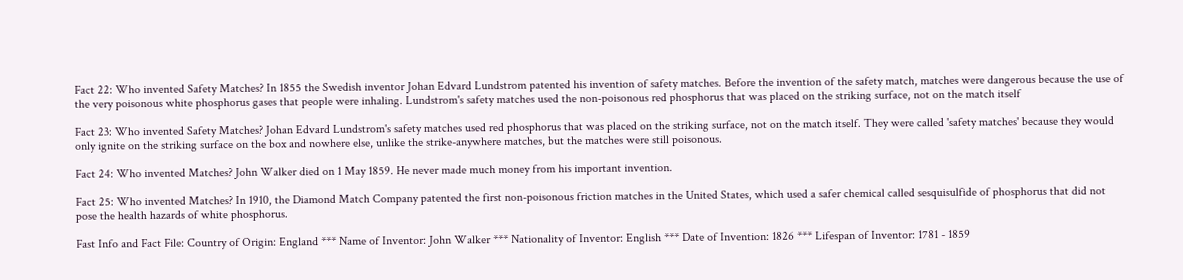Fact 22: Who invented Safety Matches? In 1855 the Swedish inventor Johan Edvard Lundstrom patented his invention of safety matches. Before the invention of the safety match, matches were dangerous because the use of the very poisonous white phosphorus gases that people were inhaling. Lundstrom's safety matches used the non-poisonous red phosphorus that was placed on the striking surface, not on the match itself

Fact 23: Who invented Safety Matches? Johan Edvard Lundstrom's safety matches used red phosphorus that was placed on the striking surface, not on the match itself. They were called 'safety matches' because they would only ignite on the striking surface on the box and nowhere else, unlike the strike-anywhere matches, but the matches were still poisonous.

Fact 24: Who invented Matches? John Walker died on 1 May 1859. He never made much money from his important invention.

Fact 25: Who invented Matches? In 1910, the Diamond Match Company patented the first non-poisonous friction matches in the United States, which used a safer chemical called sesquisulfide of phosphorus that did not pose the health hazards of white phosphorus.

Fast Info and Fact File: Country of Origin: England *** Name of Inventor: John Walker *** Nationality of Inventor: English *** Date of Invention: 1826 *** Lifespan of Inventor: 1781 - 1859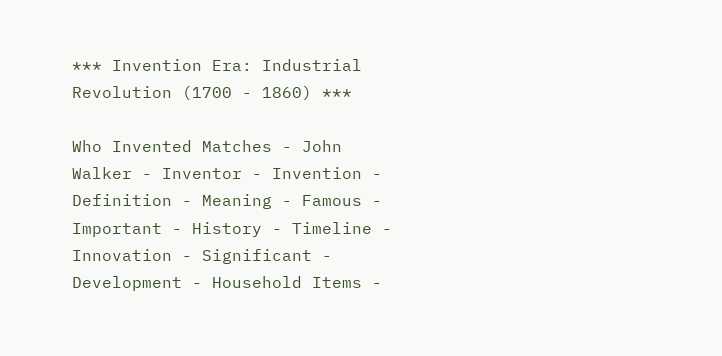*** Invention Era: Industrial Revolution (1700 - 1860) ***

Who Invented Matches - John Walker - Inventor - Invention - Definition - Meaning - Famous - Important - History - Timeline - Innovation - Significant - Development - Household Items -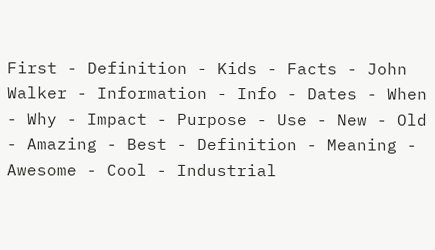First - Definition - Kids - Facts - John Walker - Information - Info - Dates - When - Why - Impact - Purpose - Use - New - Old - Amazing - Best - Definition - Meaning - Awesome - Cool - Industrial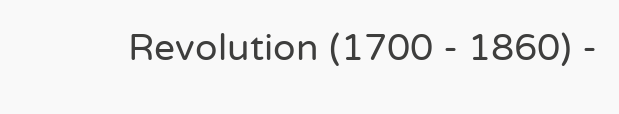Revolution (1700 - 1860) -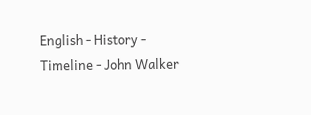English - History - Timeline - John Walker